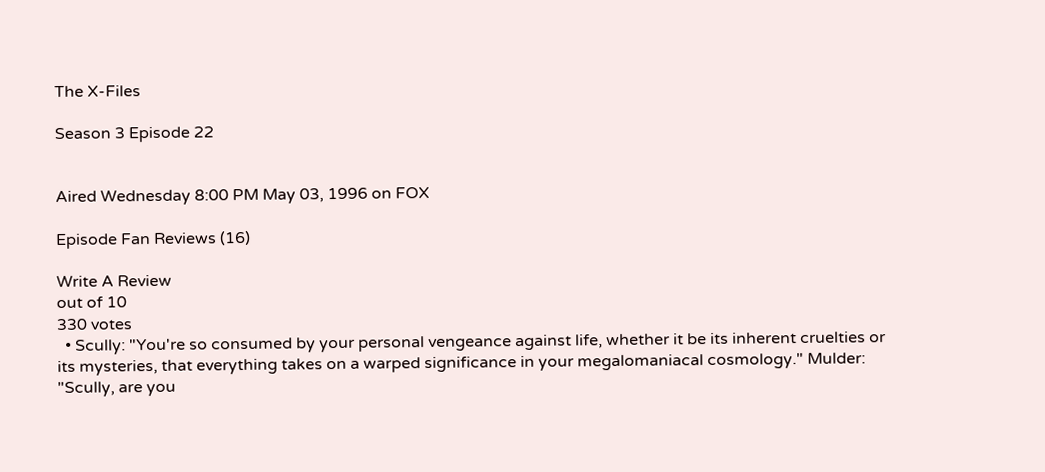The X-Files

Season 3 Episode 22


Aired Wednesday 8:00 PM May 03, 1996 on FOX

Episode Fan Reviews (16)

Write A Review
out of 10
330 votes
  • Scully: "You're so consumed by your personal vengeance against life, whether it be its inherent cruelties or its mysteries, that everything takes on a warped significance in your megalomaniacal cosmology." Mulder: "Scully, are you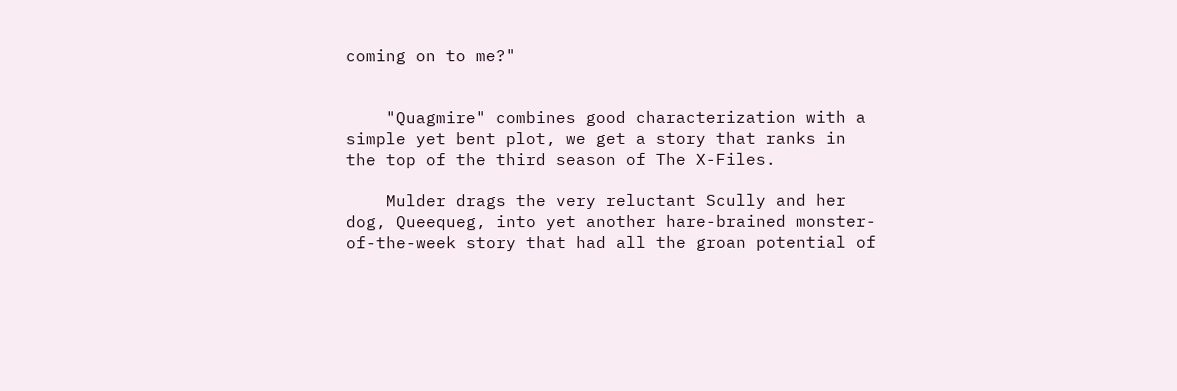coming on to me?"


    "Quagmire" combines good characterization with a simple yet bent plot, we get a story that ranks in the top of the third season of The X-Files.

    Mulder drags the very reluctant Scully and her dog, Queequeg, into yet another hare-brained monster-of-the-week story that had all the groan potential of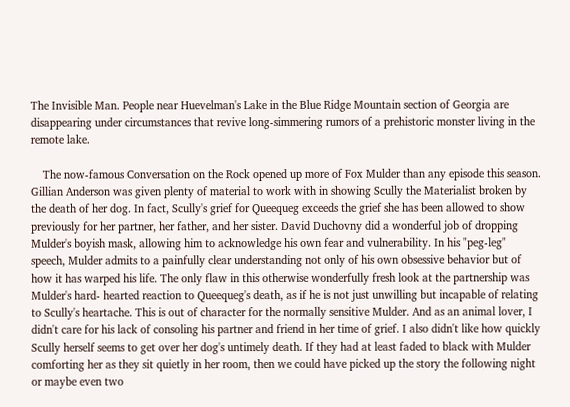The Invisible Man. People near Huevelman's Lake in the Blue Ridge Mountain section of Georgia are disappearing under circumstances that revive long-simmering rumors of a prehistoric monster living in the remote lake.

    The now-famous Conversation on the Rock opened up more of Fox Mulder than any episode this season. Gillian Anderson was given plenty of material to work with in showing Scully the Materialist broken by the death of her dog. In fact, Scully's grief for Queequeg exceeds the grief she has been allowed to show previously for her partner, her father, and her sister. David Duchovny did a wonderful job of dropping Mulder's boyish mask, allowing him to acknowledge his own fear and vulnerability. In his "peg-leg" speech, Mulder admits to a painfully clear understanding not only of his own obsessive behavior but of how it has warped his life. The only flaw in this otherwise wonderfully fresh look at the partnership was Mulder's hard- hearted reaction to Queequeg's death, as if he is not just unwilling but incapable of relating to Scully's heartache. This is out of character for the normally sensitive Mulder. And as an animal lover, I didn't care for his lack of consoling his partner and friend in her time of grief. I also didn't like how quickly Scully herself seems to get over her dog's untimely death. If they had at least faded to black with Mulder comforting her as they sit quietly in her room, then we could have picked up the story the following night or maybe even two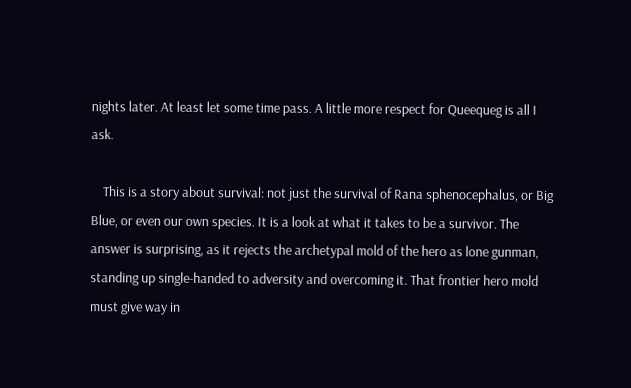nights later. At least let some time pass. A little more respect for Queequeg is all I ask.

    This is a story about survival: not just the survival of Rana sphenocephalus, or Big Blue, or even our own species. It is a look at what it takes to be a survivor. The answer is surprising, as it rejects the archetypal mold of the hero as lone gunman, standing up single-handed to adversity and overcoming it. That frontier hero mold must give way in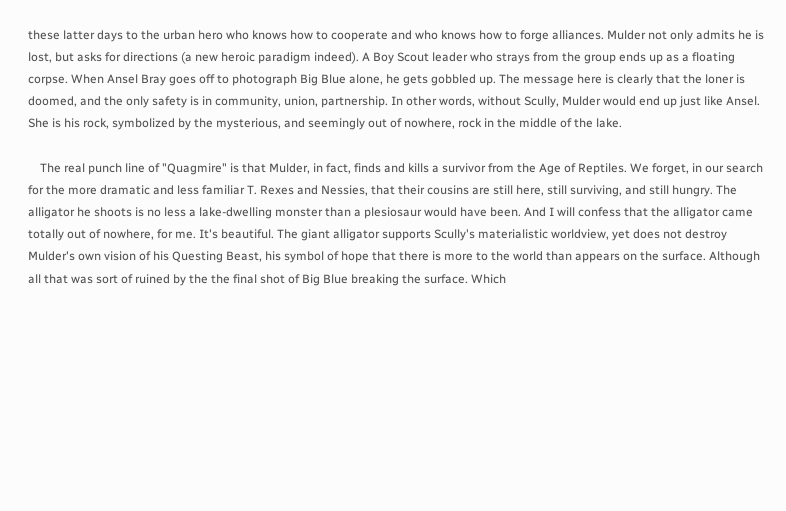these latter days to the urban hero who knows how to cooperate and who knows how to forge alliances. Mulder not only admits he is lost, but asks for directions (a new heroic paradigm indeed). A Boy Scout leader who strays from the group ends up as a floating corpse. When Ansel Bray goes off to photograph Big Blue alone, he gets gobbled up. The message here is clearly that the loner is doomed, and the only safety is in community, union, partnership. In other words, without Scully, Mulder would end up just like Ansel. She is his rock, symbolized by the mysterious, and seemingly out of nowhere, rock in the middle of the lake.

    The real punch line of "Quagmire" is that Mulder, in fact, finds and kills a survivor from the Age of Reptiles. We forget, in our search for the more dramatic and less familiar T. Rexes and Nessies, that their cousins are still here, still surviving, and still hungry. The alligator he shoots is no less a lake-dwelling monster than a plesiosaur would have been. And I will confess that the alligator came totally out of nowhere, for me. It's beautiful. The giant alligator supports Scully's materialistic worldview, yet does not destroy Mulder's own vision of his Questing Beast, his symbol of hope that there is more to the world than appears on the surface. Although all that was sort of ruined by the the final shot of Big Blue breaking the surface. Which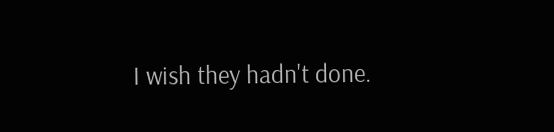I wish they hadn't done.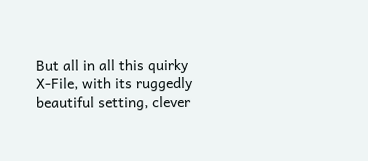But all in all this quirky X-File, with its ruggedly beautiful setting, clever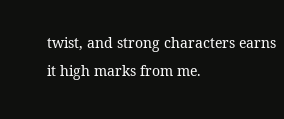twist, and strong characters earns it high marks from me.